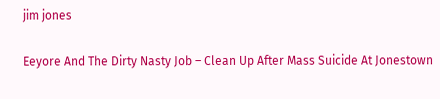jim jones

Eeyore And The Dirty Nasty Job – Clean Up After Mass Suicide At Jonestown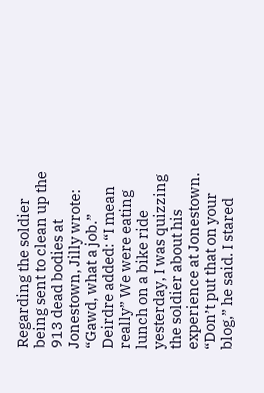Regarding the soldier being sent to clean up the 913 dead bodies at Jonestown, Jilly wrote: “Gawd, what a job.” Deirdre added: “I mean really” We were eating lunch on a bike ride yesterday, I was quizzing the soldier about his experience at Jonestown. “Don’t put that on your blog,” he said. I stared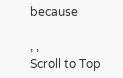because

, ,
Scroll to Top